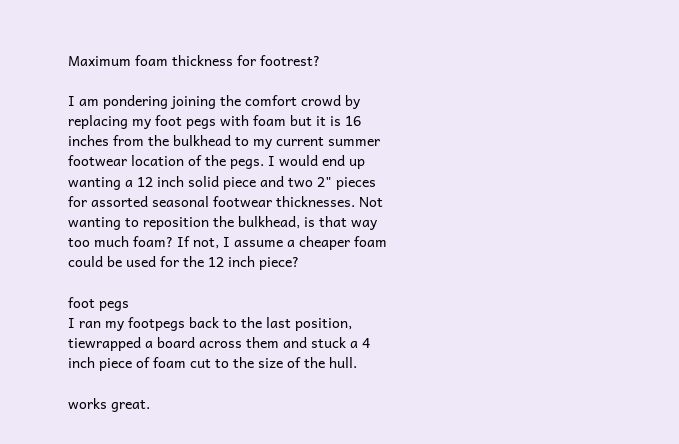Maximum foam thickness for footrest?

I am pondering joining the comfort crowd by replacing my foot pegs with foam but it is 16 inches from the bulkhead to my current summer footwear location of the pegs. I would end up wanting a 12 inch solid piece and two 2" pieces for assorted seasonal footwear thicknesses. Not wanting to reposition the bulkhead, is that way too much foam? If not, I assume a cheaper foam could be used for the 12 inch piece?

foot pegs
I ran my footpegs back to the last position, tiewrapped a board across them and stuck a 4 inch piece of foam cut to the size of the hull.

works great.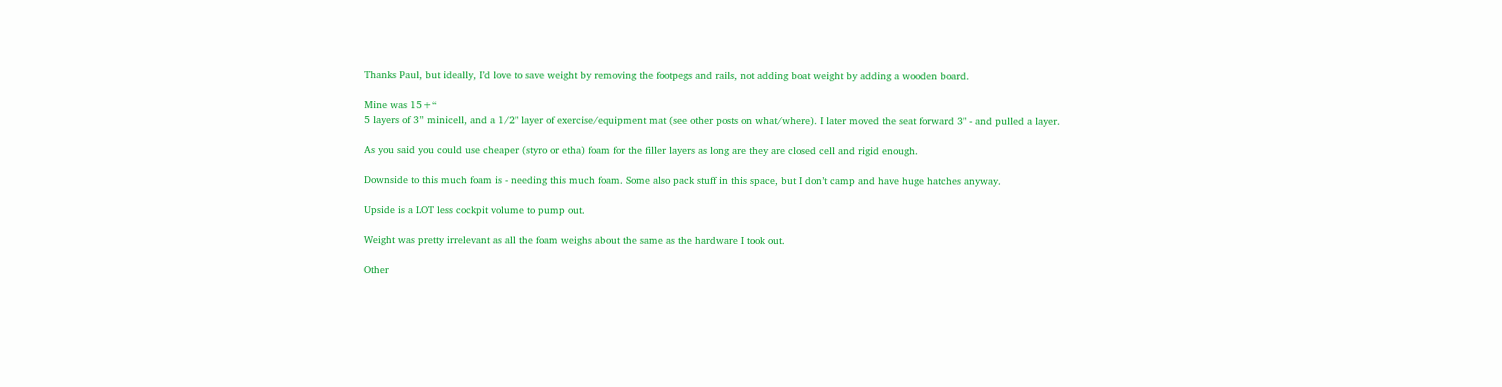Thanks Paul, but ideally, I’d love to save weight by removing the footpegs and rails, not adding boat weight by adding a wooden board.

Mine was 15+“
5 layers of 3” minicell, and a 1/2" layer of exercise/equipment mat (see other posts on what/where). I later moved the seat forward 3" - and pulled a layer.

As you said you could use cheaper (styro or etha) foam for the filler layers as long are they are closed cell and rigid enough.

Downside to this much foam is - needing this much foam. Some also pack stuff in this space, but I don’t camp and have huge hatches anyway.

Upside is a LOT less cockpit volume to pump out.

Weight was pretty irrelevant as all the foam weighs about the same as the hardware I took out.

Other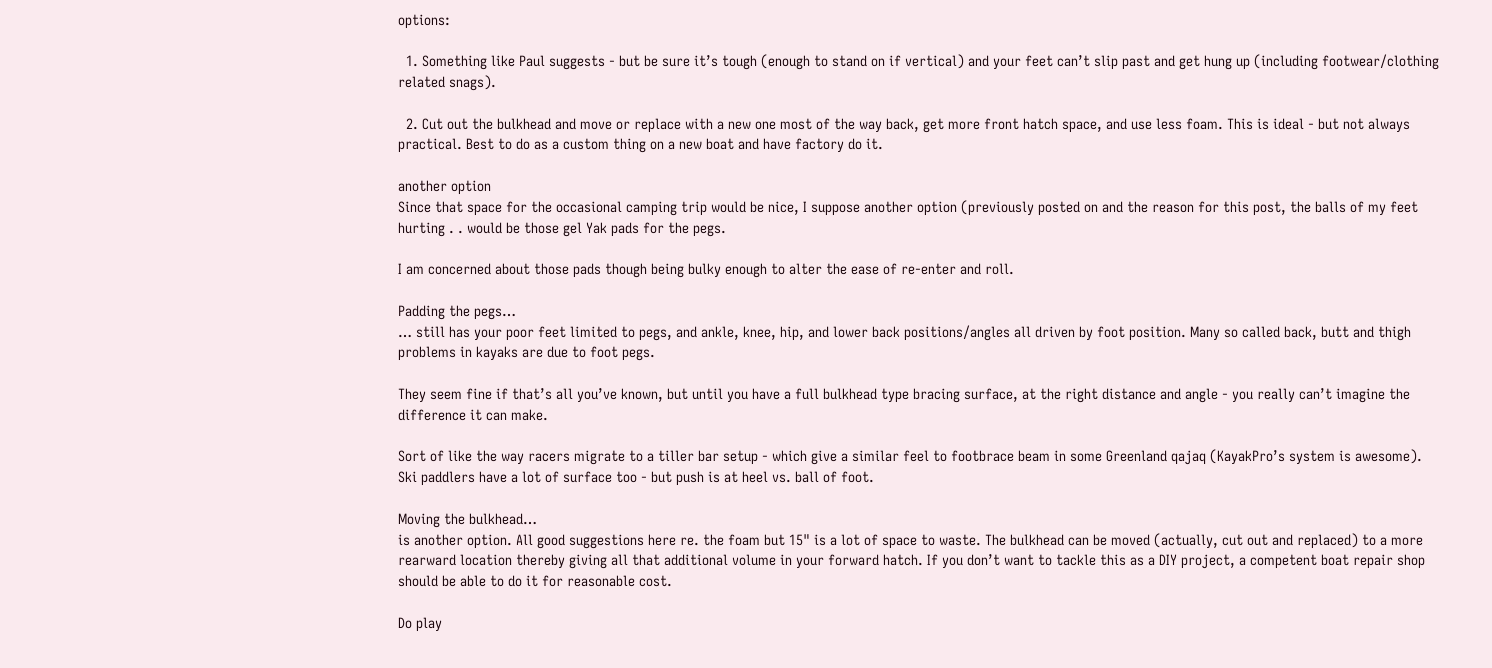options:

  1. Something like Paul suggests - but be sure it’s tough (enough to stand on if vertical) and your feet can’t slip past and get hung up (including footwear/clothing related snags).

  2. Cut out the bulkhead and move or replace with a new one most of the way back, get more front hatch space, and use less foam. This is ideal - but not always practical. Best to do as a custom thing on a new boat and have factory do it.

another option
Since that space for the occasional camping trip would be nice, I suppose another option (previously posted on and the reason for this post, the balls of my feet hurting . . would be those gel Yak pads for the pegs.

I am concerned about those pads though being bulky enough to alter the ease of re-enter and roll.

Padding the pegs…
… still has your poor feet limited to pegs, and ankle, knee, hip, and lower back positions/angles all driven by foot position. Many so called back, butt and thigh problems in kayaks are due to foot pegs.

They seem fine if that’s all you’ve known, but until you have a full bulkhead type bracing surface, at the right distance and angle - you really can’t imagine the difference it can make.

Sort of like the way racers migrate to a tiller bar setup - which give a similar feel to footbrace beam in some Greenland qajaq (KayakPro’s system is awesome). Ski paddlers have a lot of surface too - but push is at heel vs. ball of foot.

Moving the bulkhead…
is another option. All good suggestions here re. the foam but 15" is a lot of space to waste. The bulkhead can be moved (actually, cut out and replaced) to a more rearward location thereby giving all that additional volume in your forward hatch. If you don’t want to tackle this as a DIY project, a competent boat repair shop should be able to do it for reasonable cost.

Do play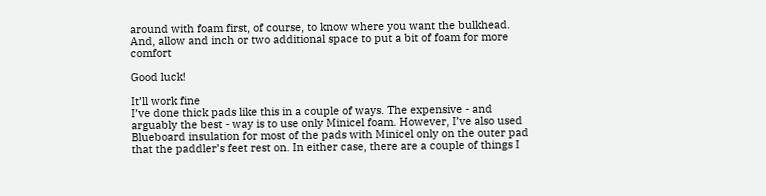around with foam first, of course, to know where you want the bulkhead. And, allow and inch or two additional space to put a bit of foam for more comfort

Good luck!

It’ll work fine
I’ve done thick pads like this in a couple of ways. The expensive - and arguably the best - way is to use only Minicel foam. However, I’ve also used Blueboard insulation for most of the pads with Minicel only on the outer pad that the paddler’s feet rest on. In either case, there are a couple of things I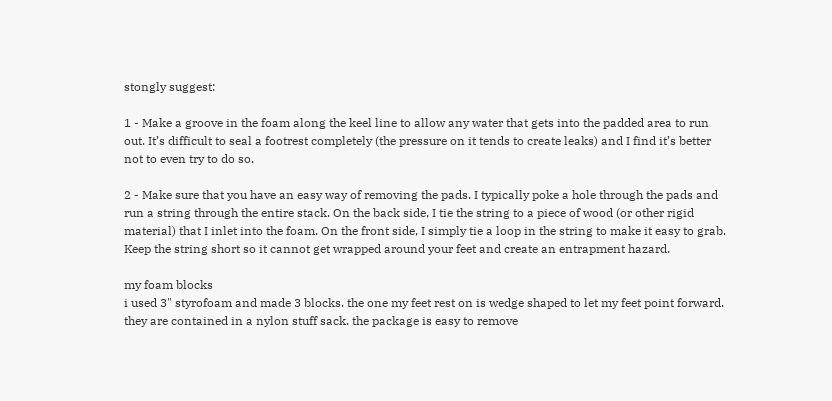stongly suggest:

1 - Make a groove in the foam along the keel line to allow any water that gets into the padded area to run out. It’s difficult to seal a footrest completely (the pressure on it tends to create leaks) and I find it’s better not to even try to do so.

2 - Make sure that you have an easy way of removing the pads. I typically poke a hole through the pads and run a string through the entire stack. On the back side, I tie the string to a piece of wood (or other rigid material) that I inlet into the foam. On the front side, I simply tie a loop in the string to make it easy to grab. Keep the string short so it cannot get wrapped around your feet and create an entrapment hazard.

my foam blocks
i used 3" styrofoam and made 3 blocks. the one my feet rest on is wedge shaped to let my feet point forward. they are contained in a nylon stuff sack. the package is easy to remove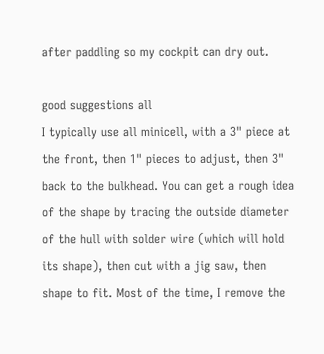after paddling so my cockpit can dry out.

good suggestions all
I typically use all minicell, with a 3" piece at the front, then 1" pieces to adjust, then 3" back to the bulkhead. You can get a rough idea of the shape by tracing the outside diameter of the hull with solder wire (which will hold its shape), then cut with a jig saw, then shape to fit. Most of the time, I remove the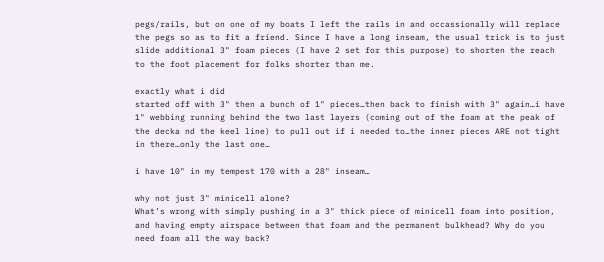pegs/rails, but on one of my boats I left the rails in and occassionally will replace the pegs so as to fit a friend. Since I have a long inseam, the usual trick is to just slide additional 3" foam pieces (I have 2 set for this purpose) to shorten the reach to the foot placement for folks shorter than me.

exactly what i did
started off with 3" then a bunch of 1" pieces…then back to finish with 3" again…i have 1" webbing running behind the two last layers (coming out of the foam at the peak of the decka nd the keel line) to pull out if i needed to…the inner pieces ARE not tight in there…only the last one…

i have 10" in my tempest 170 with a 28" inseam…

why not just 3" minicell alone?
What’s wrong with simply pushing in a 3" thick piece of minicell foam into position, and having empty airspace between that foam and the permanent bulkhead? Why do you need foam all the way back?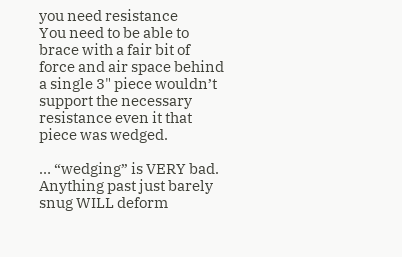you need resistance
You need to be able to brace with a fair bit of force and air space behind a single 3" piece wouldn’t support the necessary resistance even it that piece was wedged.

… “wedging” is VERY bad. Anything past just barely snug WILL deform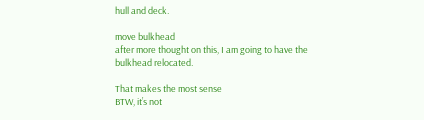hull and deck.

move bulkhead
after more thought on this, I am going to have the bulkhead relocated.

That makes the most sense
BTW, it’s not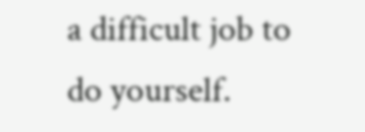a difficult job to do yourself.